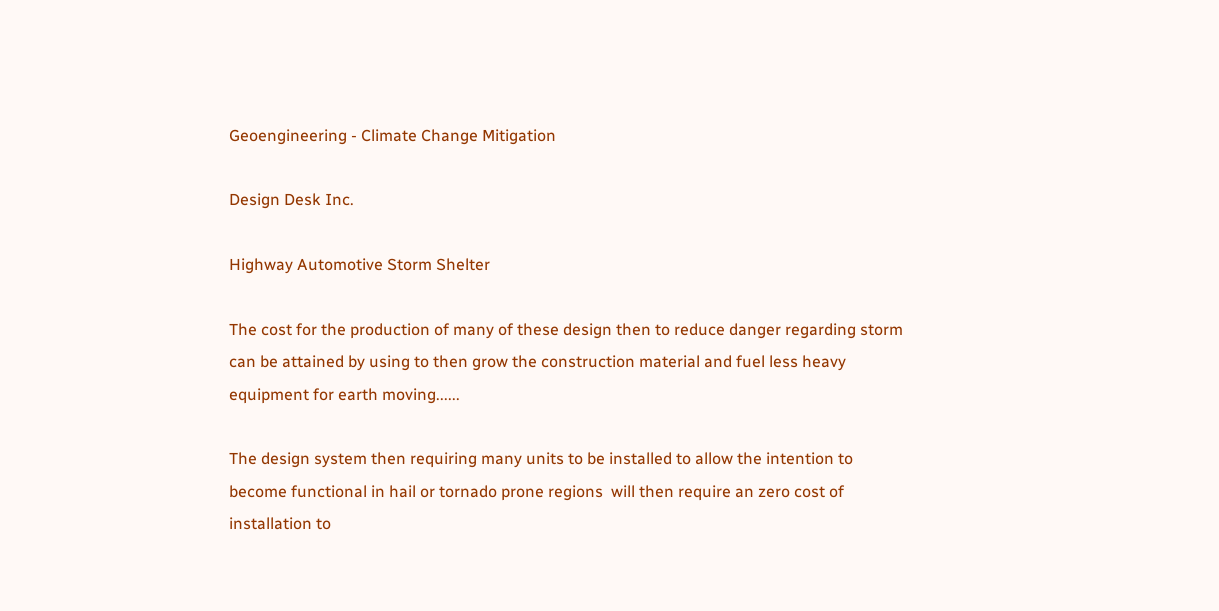Geoengineering - Climate Change Mitigation

Design Desk Inc.

Highway Automotive Storm Shelter

The cost for the production of many of these design then to reduce danger regarding storm can be attained by using to then grow the construction material and fuel less heavy equipment for earth moving......

The design system then requiring many units to be installed to allow the intention to become functional in hail or tornado prone regions  will then require an zero cost of installation to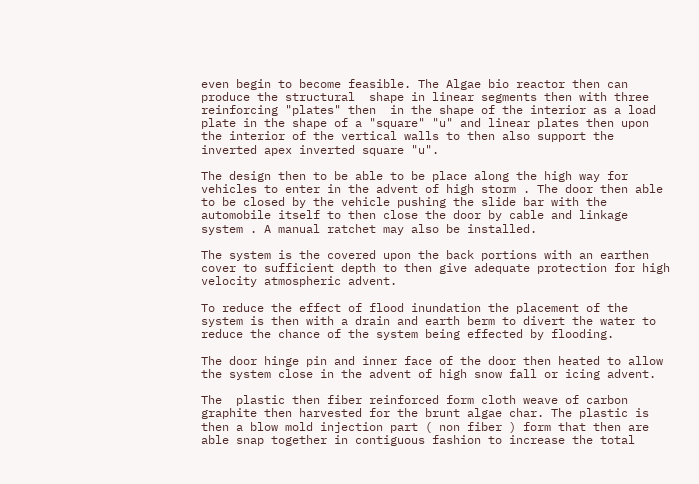even begin to become feasible. The Algae bio reactor then can produce the structural  shape in linear segments then with three reinforcing "plates" then  in the shape of the interior as a load plate in the shape of a "square" "u" and linear plates then upon the interior of the vertical walls to then also support the inverted apex inverted square "u".

The design then to be able to be place along the high way for vehicles to enter in the advent of high storm . The door then able to be closed by the vehicle pushing the slide bar with the automobile itself to then close the door by cable and linkage system . A manual ratchet may also be installed.

The system is the covered upon the back portions with an earthen cover to sufficient depth to then give adequate protection for high velocity atmospheric advent.

To reduce the effect of flood inundation the placement of the system is then with a drain and earth berm to divert the water to reduce the chance of the system being effected by flooding.

The door hinge pin and inner face of the door then heated to allow the system close in the advent of high snow fall or icing advent.

The  plastic then fiber reinforced form cloth weave of carbon graphite then harvested for the brunt algae char. The plastic is then a blow mold injection part ( non fiber ) form that then are able snap together in contiguous fashion to increase the total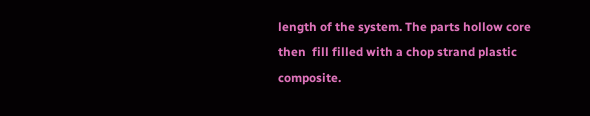length of the system. The parts hollow core then  fill filled with a chop strand plastic composite.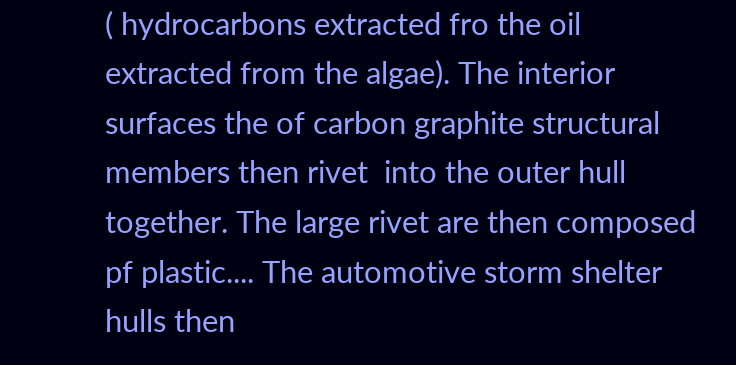( hydrocarbons extracted fro the oil extracted from the algae). The interior surfaces the of carbon graphite structural members then rivet  into the outer hull together. The large rivet are then composed pf plastic.... The automotive storm shelter hulls then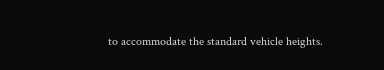to accommodate the standard vehicle heights.